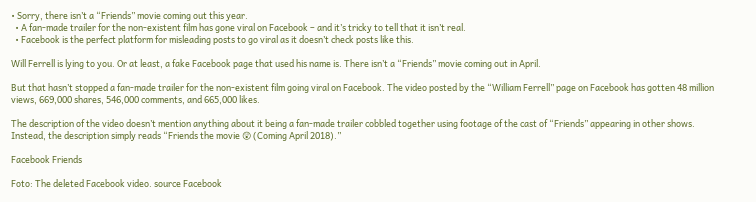• Sorry, there isn’t a “Friends” movie coming out this year.
  • A fan-made trailer for the non-existent film has gone viral on Facebook – and it’s tricky to tell that it isn’t real.
  • Facebook is the perfect platform for misleading posts to go viral as it doesn’t check posts like this.

Will Ferrell is lying to you. Or at least, a fake Facebook page that used his name is. There isn’t a “Friends” movie coming out in April.

But that hasn’t stopped a fan-made trailer for the non-existent film going viral on Facebook. The video posted by the “William Ferrell” page on Facebook has gotten 48 million views, 669,000 shares, 546,000 comments, and 665,000 likes.

The description of the video doesn’t mention anything about it being a fan-made trailer cobbled together using footage of the cast of “Friends” appearing in other shows. Instead, the description simply reads “Friends the movie 😲 (Coming April 2018).”

Facebook Friends

Foto: The deleted Facebook video. source Facebook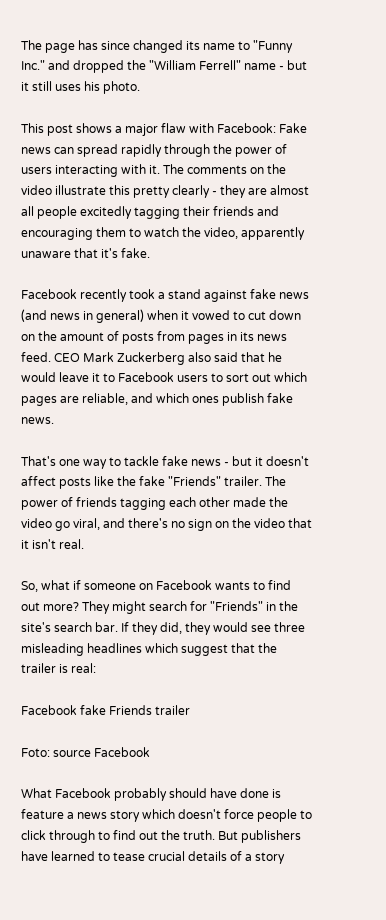The page has since changed its name to "Funny Inc." and dropped the "William Ferrell" name - but it still uses his photo.

This post shows a major flaw with Facebook: Fake news can spread rapidly through the power of users interacting with it. The comments on the video illustrate this pretty clearly - they are almost all people excitedly tagging their friends and encouraging them to watch the video, apparently unaware that it's fake.

Facebook recently took a stand against fake news (and news in general) when it vowed to cut down on the amount of posts from pages in its news feed. CEO Mark Zuckerberg also said that he would leave it to Facebook users to sort out which pages are reliable, and which ones publish fake news.

That's one way to tackle fake news - but it doesn't affect posts like the fake "Friends" trailer. The power of friends tagging each other made the video go viral, and there's no sign on the video that it isn't real.

So, what if someone on Facebook wants to find out more? They might search for "Friends" in the site's search bar. If they did, they would see three misleading headlines which suggest that the trailer is real:

Facebook fake Friends trailer

Foto: source Facebook

What Facebook probably should have done is feature a news story which doesn't force people to click through to find out the truth. But publishers have learned to tease crucial details of a story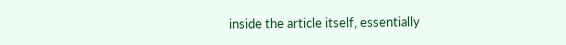inside the article itself, essentially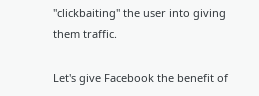"clickbaiting" the user into giving them traffic.

Let's give Facebook the benefit of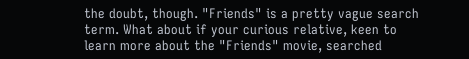the doubt, though. "Friends" is a pretty vague search term. What about if your curious relative, keen to learn more about the "Friends" movie, searched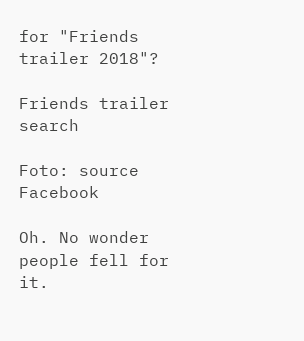for "Friends trailer 2018"?

Friends trailer search

Foto: source Facebook

Oh. No wonder people fell for it.